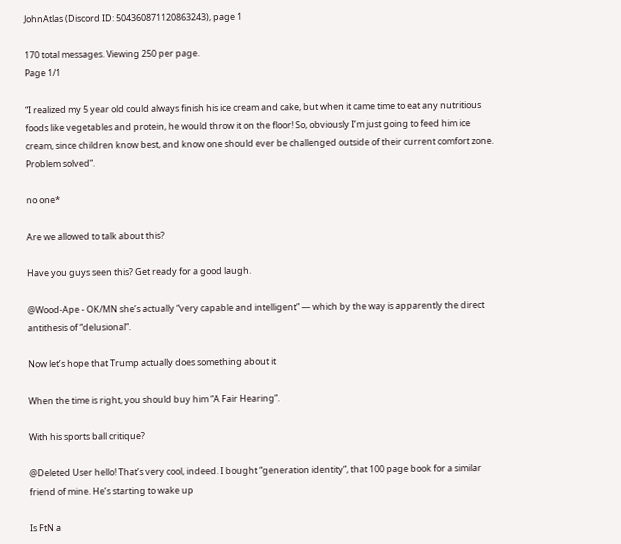JohnAtlas (Discord ID: 504360871120863243), page 1

170 total messages. Viewing 250 per page.
Page 1/1

“I realized my 5 year old could always finish his ice cream and cake, but when it came time to eat any nutritious foods like vegetables and protein, he would throw it on the floor! So, obviously I’m just going to feed him ice cream, since children know best, and know one should ever be challenged outside of their current comfort zone. Problem solved”.

no one*

Are we allowed to talk about this?

Have you guys seen this? Get ready for a good laugh.

@Wood-Ape - OK/MN she’s actually “very capable and intelligent” — which by the way is apparently the direct antithesis of “delusional”.

Now let’s hope that Trump actually does something about it

When the time is right, you should buy him “A Fair Hearing”.

With his sports ball critique?

@Deleted User hello! That’s very cool, indeed. I bought “generation identity”, that 100 page book for a similar friend of mine. He’s starting to wake up

Is FtN a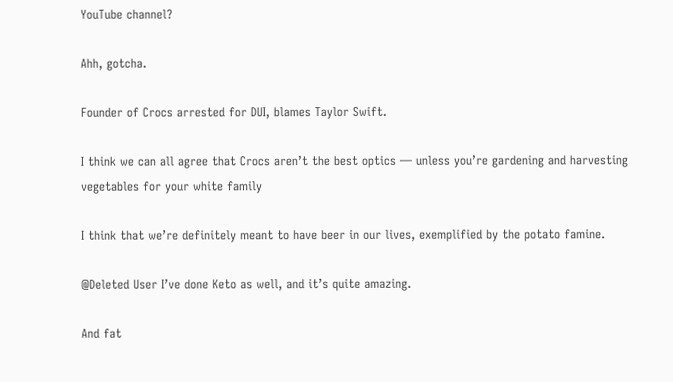YouTube channel?

Ahh, gotcha.

Founder of Crocs arrested for DUI, blames Taylor Swift.

I think we can all agree that Crocs aren’t the best optics — unless you’re gardening and harvesting vegetables for your white family

I think that we’re definitely meant to have beer in our lives, exemplified by the potato famine.

@Deleted User I’ve done Keto as well, and it’s quite amazing.

And fat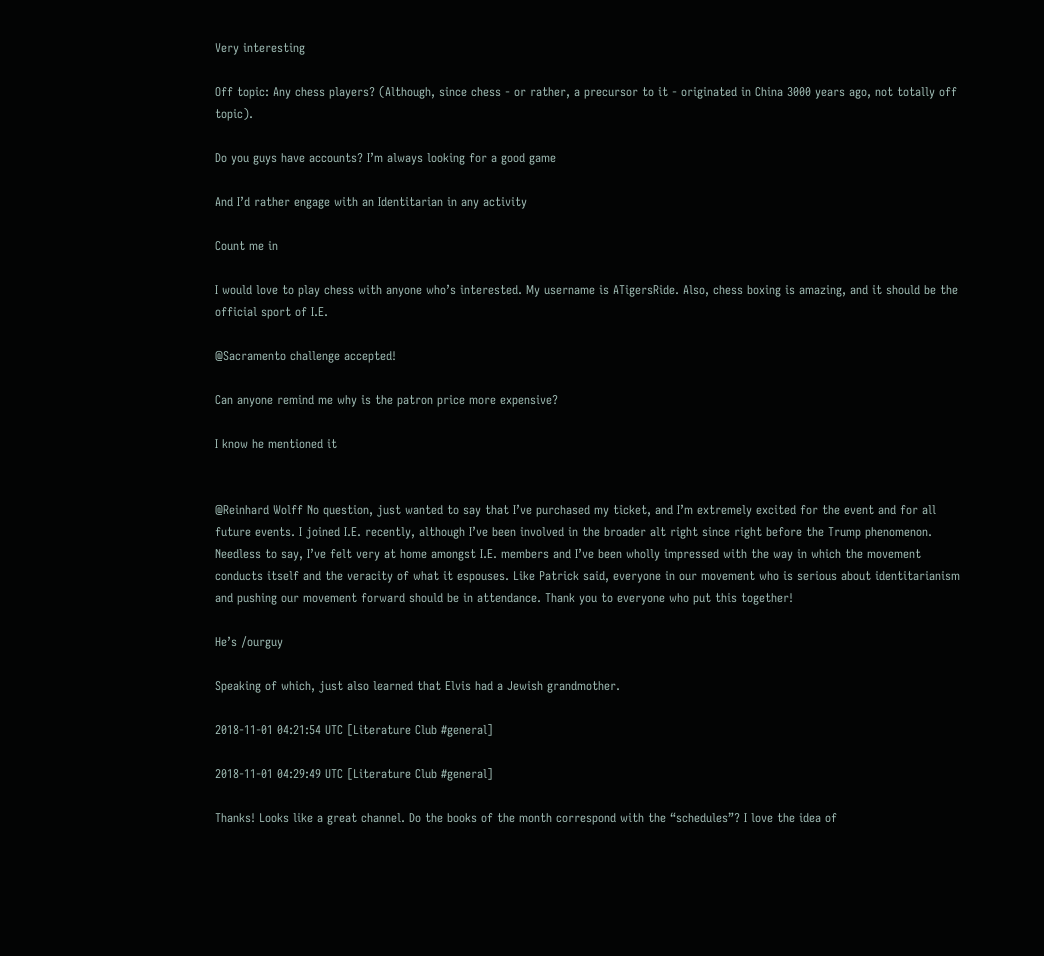Very interesting

Off topic: Any chess players? (Although, since chess - or rather, a precursor to it - originated in China 3000 years ago, not totally off topic).

Do you guys have accounts? I’m always looking for a good game

And I’d rather engage with an Identitarian in any activity

Count me in

I would love to play chess with anyone who’s interested. My username is ATigersRide. Also, chess boxing is amazing, and it should be the official sport of I.E.

@Sacramento challenge accepted!

Can anyone remind me why is the patron price more expensive?

I know he mentioned it


@Reinhard Wolff No question, just wanted to say that I’ve purchased my ticket, and I’m extremely excited for the event and for all future events. I joined I.E. recently, although I’ve been involved in the broader alt right since right before the Trump phenomenon. Needless to say, I’ve felt very at home amongst I.E. members and I’ve been wholly impressed with the way in which the movement conducts itself and the veracity of what it espouses. Like Patrick said, everyone in our movement who is serious about identitarianism and pushing our movement forward should be in attendance. Thank you to everyone who put this together!

He’s /ourguy

Speaking of which, just also learned that Elvis had a Jewish grandmother.

2018-11-01 04:21:54 UTC [Literature Club #general]

2018-11-01 04:29:49 UTC [Literature Club #general]

Thanks! Looks like a great channel. Do the books of the month correspond with the “schedules”? I love the idea of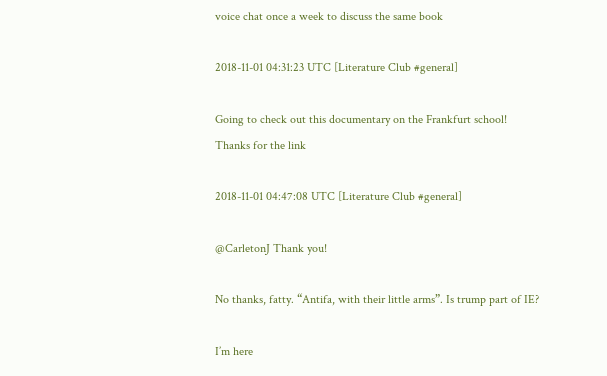voice chat once a week to discuss the same book

2018-11-01 04:31:23 UTC [Literature Club #general]

Going to check out this documentary on the Frankfurt school! Thanks for the link

2018-11-01 04:47:08 UTC [Literature Club #general]

@CarletonJ Thank you!

No thanks, fatty. “Antifa, with their little arms”. Is trump part of IE?

I’m here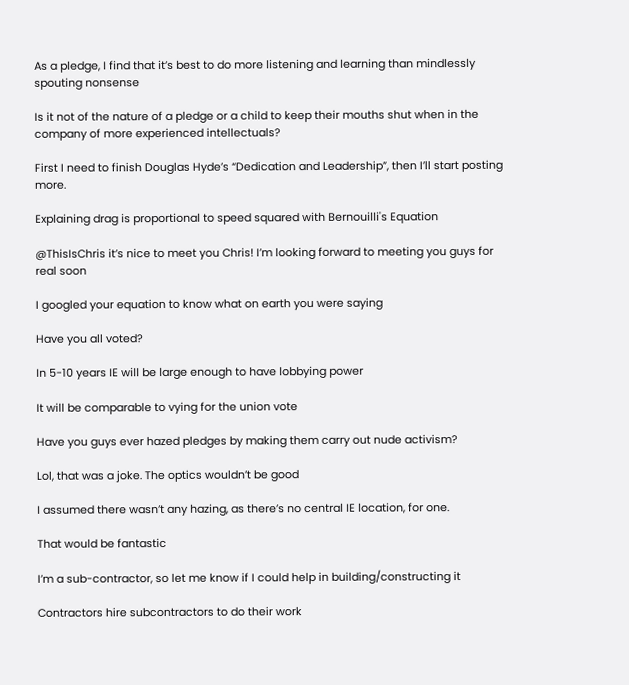As a pledge, I find that it’s best to do more listening and learning than mindlessly spouting nonsense

Is it not of the nature of a pledge or a child to keep their mouths shut when in the company of more experienced intellectuals?

First I need to finish Douglas Hyde’s “Dedication and Leadership”, then I’ll start posting more.

Explaining drag is proportional to speed squared with Bernouilli's Equation

@ThisIsChris it’s nice to meet you Chris! I’m looking forward to meeting you guys for real soon

I googled your equation to know what on earth you were saying

Have you all voted?

In 5-10 years IE will be large enough to have lobbying power

It will be comparable to vying for the union vote

Have you guys ever hazed pledges by making them carry out nude activism?

Lol, that was a joke. The optics wouldn’t be good

I assumed there wasn’t any hazing, as there’s no central IE location, for one.

That would be fantastic

I’m a sub-contractor, so let me know if I could help in building/constructing it

Contractors hire subcontractors to do their work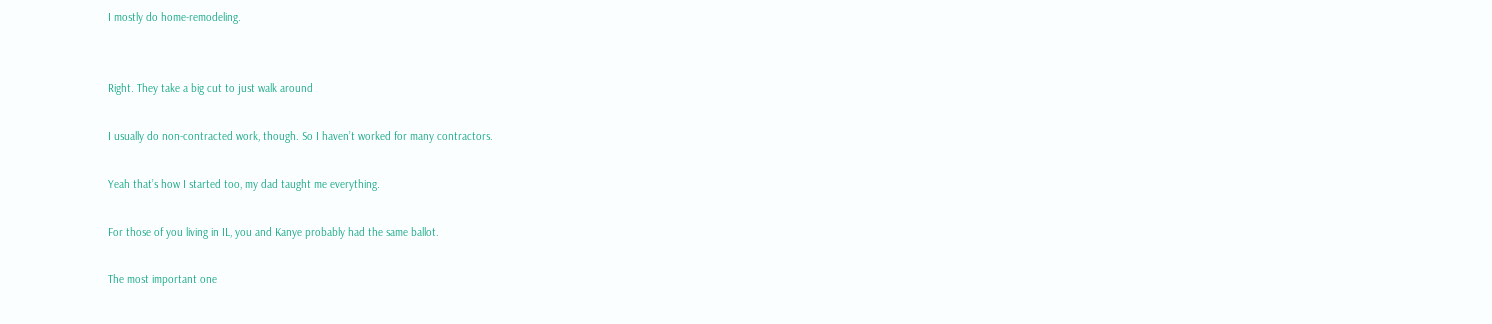I mostly do home-remodeling.


Right. They take a big cut to just walk around

I usually do non-contracted work, though. So I haven’t worked for many contractors.

Yeah that’s how I started too, my dad taught me everything.

For those of you living in IL, you and Kanye probably had the same ballot.

The most important one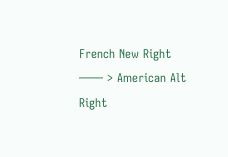French New Right —— > American Alt Right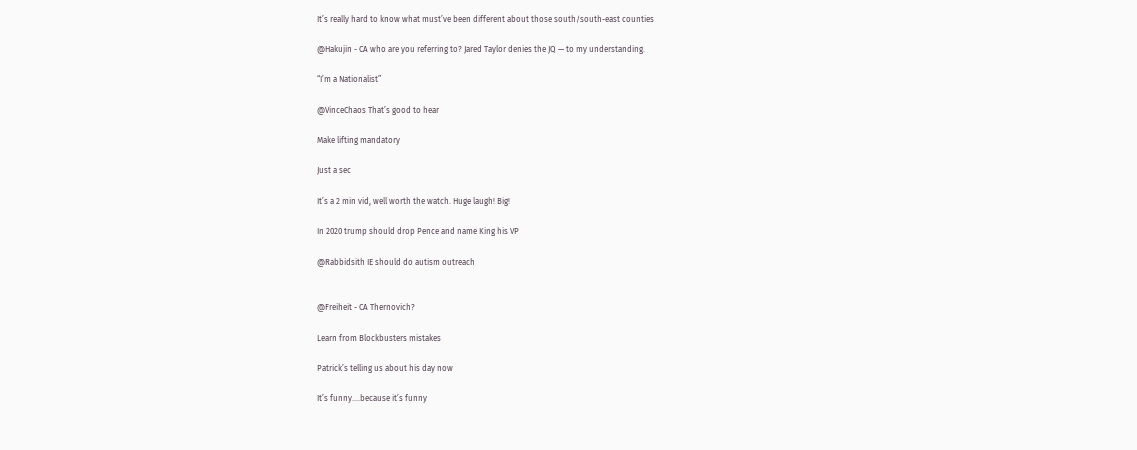It’s really hard to know what must’ve been different about those south/south-east counties

@Hakujin - CA who are you referring to? Jared Taylor denies the JQ — to my understanding.

“I’m a Nationalist”

@VinceChaos That’s good to hear

Make lifting mandatory

Just a sec

It’s a 2 min vid, well worth the watch. Huge laugh! Big!

In 2020 trump should drop Pence and name King his VP

@Rabbidsith IE should do autism outreach


@Freiheit - CA Thernovich?

Learn from Blockbusters mistakes

Patrick’s telling us about his day now

It’s funny....because it’s funny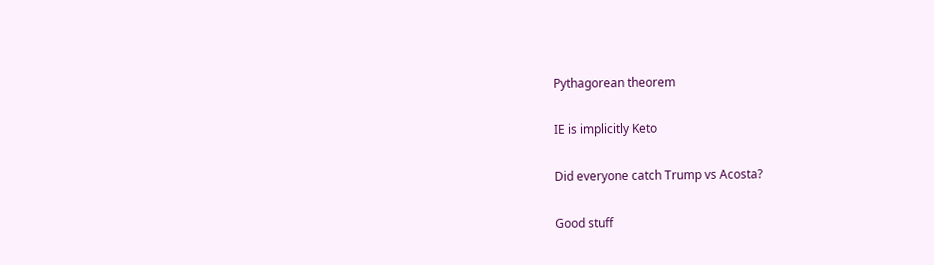Pythagorean theorem

IE is implicitly Keto

Did everyone catch Trump vs Acosta?

Good stuff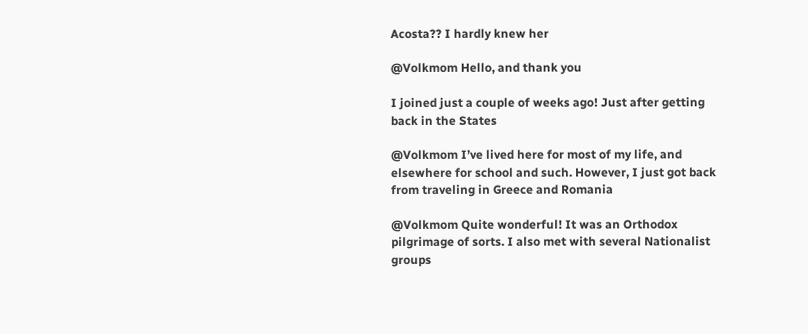Acosta?? I hardly knew her

@Volkmom Hello, and thank you

I joined just a couple of weeks ago! Just after getting back in the States

@Volkmom I’ve lived here for most of my life, and elsewhere for school and such. However, I just got back from traveling in Greece and Romania

@Volkmom Quite wonderful! It was an Orthodox pilgrimage of sorts. I also met with several Nationalist groups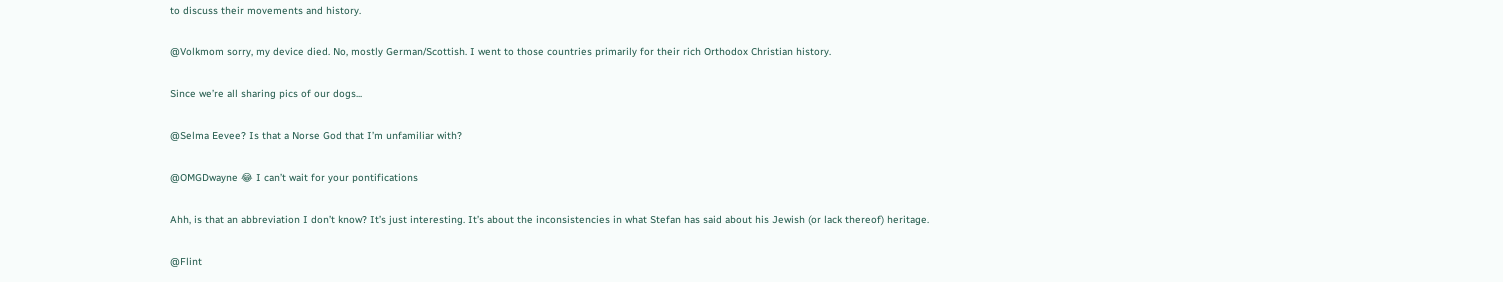to discuss their movements and history.

@Volkmom sorry, my device died. No, mostly German/Scottish. I went to those countries primarily for their rich Orthodox Christian history.

Since we’re all sharing pics of our dogs...

@Selma Eevee? Is that a Norse God that I’m unfamiliar with?

@OMGDwayne 😂 I can’t wait for your pontifications

Ahh, is that an abbreviation I don’t know? It’s just interesting. It’s about the inconsistencies in what Stefan has said about his Jewish (or lack thereof) heritage.

@Flint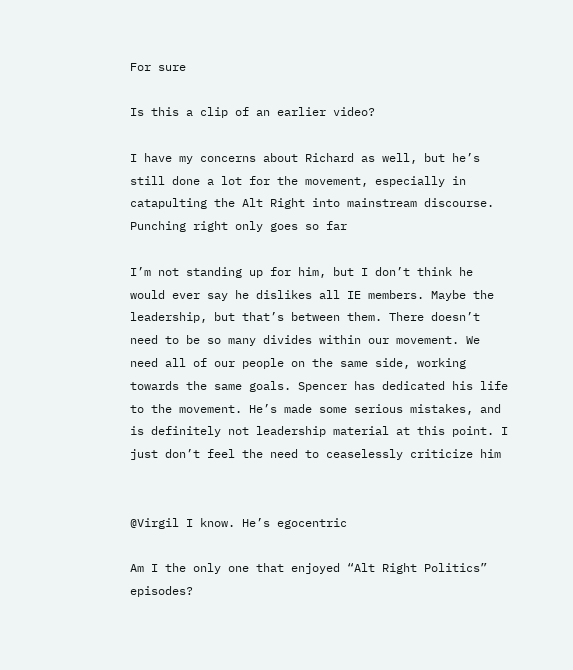For sure

Is this a clip of an earlier video?

I have my concerns about Richard as well, but he’s still done a lot for the movement, especially in catapulting the Alt Right into mainstream discourse. Punching right only goes so far

I’m not standing up for him, but I don’t think he would ever say he dislikes all IE members. Maybe the leadership, but that’s between them. There doesn’t need to be so many divides within our movement. We need all of our people on the same side, working towards the same goals. Spencer has dedicated his life to the movement. He’s made some serious mistakes, and is definitely not leadership material at this point. I just don’t feel the need to ceaselessly criticize him


@Virgil I know. He’s egocentric

Am I the only one that enjoyed “Alt Right Politics” episodes?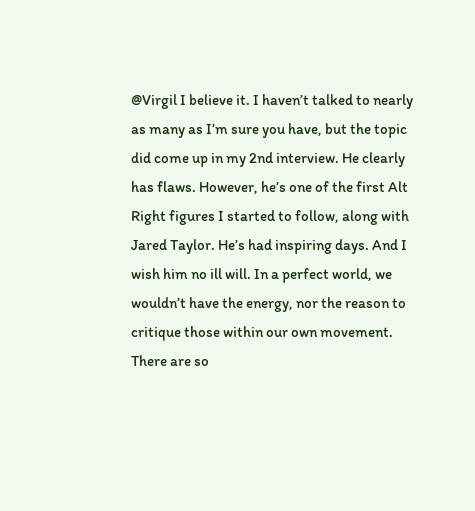@Virgil I believe it. I haven’t talked to nearly as many as I’m sure you have, but the topic did come up in my 2nd interview. He clearly has flaws. However, he’s one of the first Alt Right figures I started to follow, along with Jared Taylor. He’s had inspiring days. And I wish him no ill will. In a perfect world, we wouldn’t have the energy, nor the reason to critique those within our own movement. There are so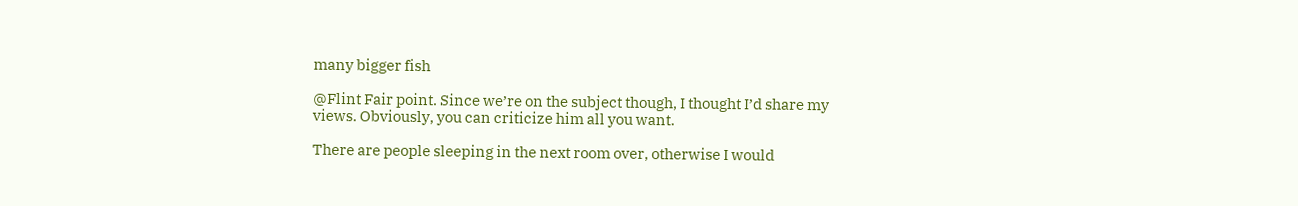many bigger fish

@Flint Fair point. Since we’re on the subject though, I thought I’d share my views. Obviously, you can criticize him all you want.

There are people sleeping in the next room over, otherwise I would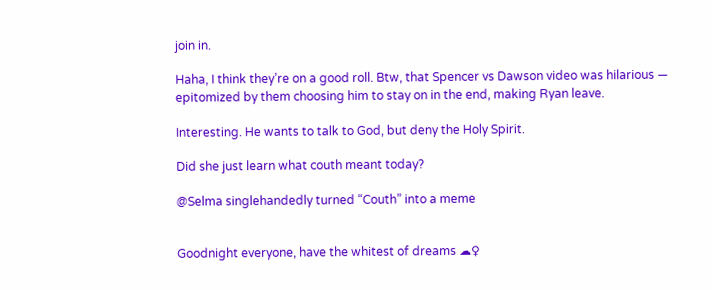join in.

Haha, I think they’re on a good roll. Btw, that Spencer vs Dawson video was hilarious — epitomized by them choosing him to stay on in the end, making Ryan leave.

Interesting. He wants to talk to God, but deny the Holy Spirit.

Did she just learn what couth meant today?

@Selma singlehandedly turned “Couth” into a meme


Goodnight everyone, have the whitest of dreams ☁♀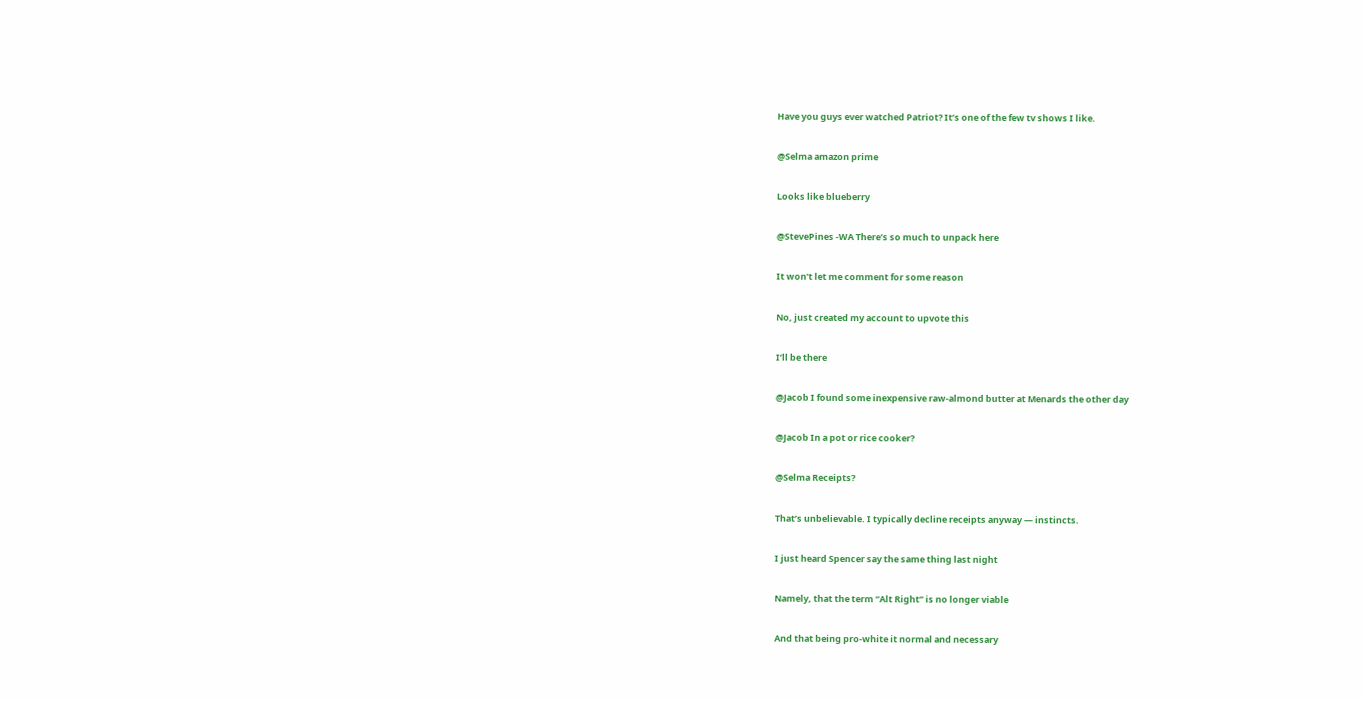Have you guys ever watched Patriot? It’s one of the few tv shows I like.

@Selma amazon prime

Looks like blueberry

@StevePines -WA There’s so much to unpack here

It won’t let me comment for some reason

No, just created my account to upvote this

I’ll be there

@Jacob I found some inexpensive raw-almond butter at Menards the other day

@Jacob In a pot or rice cooker?

@Selma Receipts?

That’s unbelievable. I typically decline receipts anyway — instincts.

I just heard Spencer say the same thing last night

Namely, that the term “Alt Right” is no longer viable

And that being pro-white it normal and necessary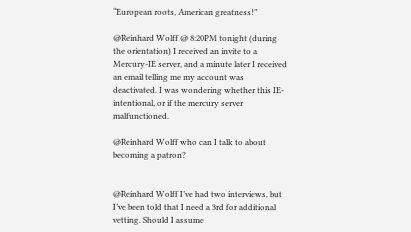“European roots, American greatness!”

@Reinhard Wolff @ 8:20PM tonight (during the orientation) I received an invite to a Mercury-IE server, and a minute later I received an email telling me my account was deactivated. I was wondering whether this IE-intentional, or if the mercury server malfunctioned.

@Reinhard Wolff who can I talk to about becoming a patron?


@Reinhard Wolff I’ve had two interviews, but I’ve been told that I need a 3rd for additional vetting. Should I assume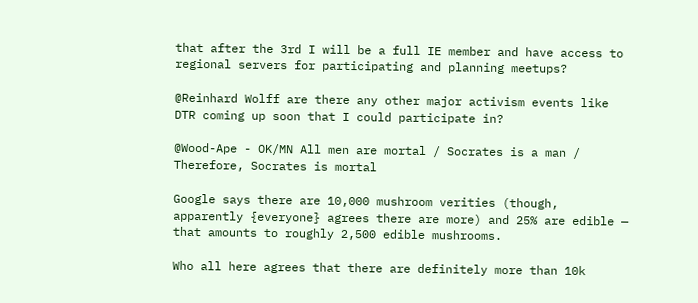that after the 3rd I will be a full IE member and have access to regional servers for participating and planning meetups?

@Reinhard Wolff are there any other major activism events like DTR coming up soon that I could participate in?

@Wood-Ape - OK/MN All men are mortal / Socrates is a man / Therefore, Socrates is mortal

Google says there are 10,000 mushroom verities (though, apparently {everyone} agrees there are more) and 25% are edible — that amounts to roughly 2,500 edible mushrooms.

Who all here agrees that there are definitely more than 10k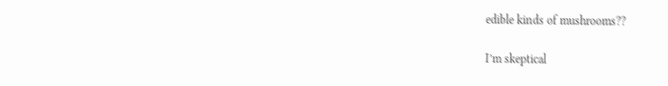edible kinds of mushrooms??

I’m skeptical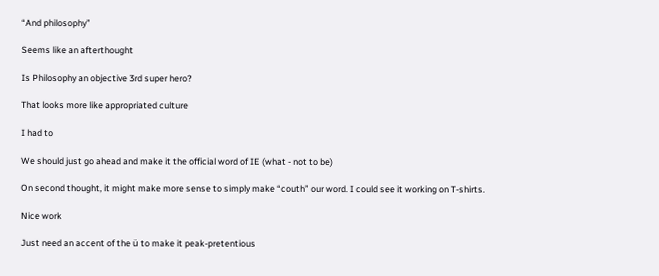“And philosophy”

Seems like an afterthought

Is Philosophy an objective 3rd super hero?

That looks more like appropriated culture

I had to

We should just go ahead and make it the official word of IE (what - not to be)

On second thought, it might make more sense to simply make “couth” our word. I could see it working on T-shirts.

Nice work

Just need an accent of the ü to make it peak-pretentious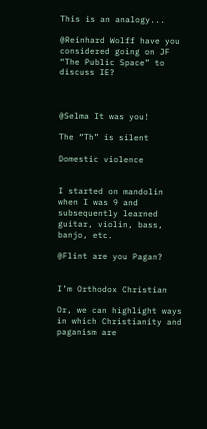This is an analogy...

@Reinhard Wolff have you considered going on JF “The Public Space” to discuss IE?



@Selma It was you!

The “Th” is silent

Domestic violence


I started on mandolin when I was 9 and subsequently learned guitar, violin, bass, banjo, etc.

@Flint are you Pagan?


I’m Orthodox Christian

Or, we can highlight ways in which Christianity and paganism are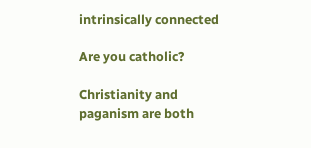intrinsically connected

Are you catholic?

Christianity and paganism are both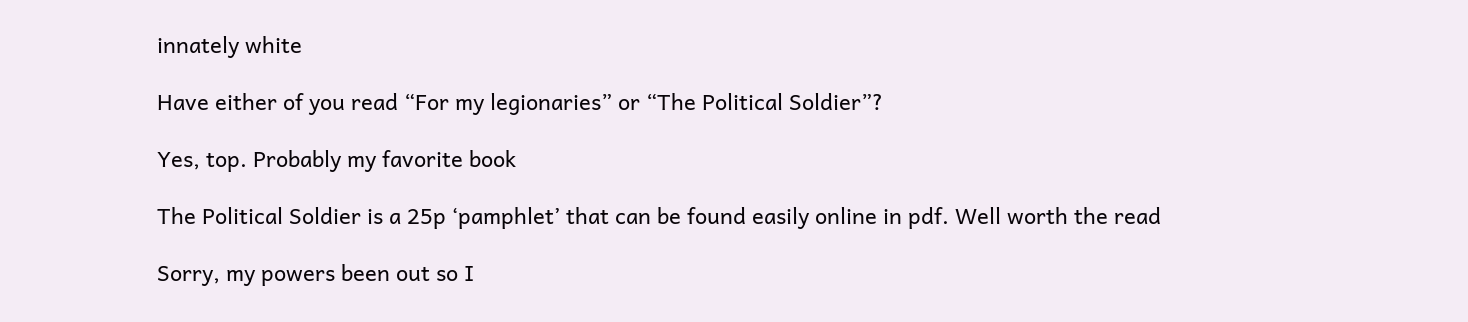innately white

Have either of you read “For my legionaries” or “The Political Soldier”?

Yes, top. Probably my favorite book

The Political Soldier is a 25p ‘pamphlet’ that can be found easily online in pdf. Well worth the read

Sorry, my powers been out so I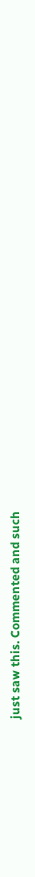just saw this. Commented and such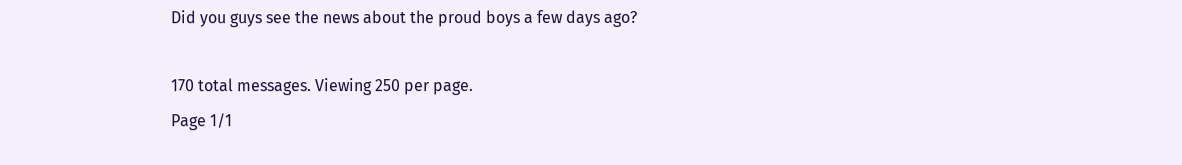Did you guys see the news about the proud boys a few days ago?

170 total messages. Viewing 250 per page.
Page 1/1